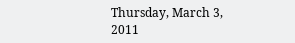Thursday, March 3, 2011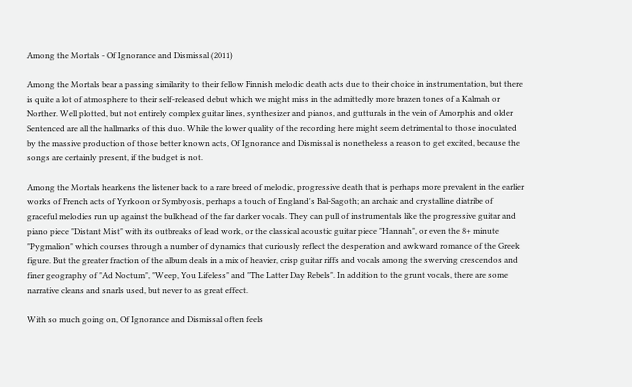Among the Mortals - Of Ignorance and Dismissal (2011)

Among the Mortals bear a passing similarity to their fellow Finnish melodic death acts due to their choice in instrumentation, but there is quite a lot of atmosphere to their self-released debut which we might miss in the admittedly more brazen tones of a Kalmah or Norther. Well plotted, but not entirely complex guitar lines, synthesizer and pianos, and gutturals in the vein of Amorphis and older Sentenced are all the hallmarks of this duo. While the lower quality of the recording here might seem detrimental to those inoculated by the massive production of those better known acts, Of Ignorance and Dismissal is nonetheless a reason to get excited, because the songs are certainly present, if the budget is not.

Among the Mortals hearkens the listener back to a rare breed of melodic, progressive death that is perhaps more prevalent in the earlier works of French acts of Yyrkoon or Symbyosis, perhaps a touch of England's Bal-Sagoth; an archaic and crystalline diatribe of graceful melodies run up against the bulkhead of the far darker vocals. They can pull of instrumentals like the progressive guitar and piano piece "Distant Mist" with its outbreaks of lead work, or the classical acoustic guitar piece "Hannah", or even the 8+ minute "Pygmalion" which courses through a number of dynamics that curiously reflect the desperation and awkward romance of the Greek figure. But the greater fraction of the album deals in a mix of heavier, crisp guitar riffs and vocals among the swerving crescendos and finer geography of "Ad Noctum", "Weep, You Lifeless" and "The Latter Day Rebels". In addition to the grunt vocals, there are some narrative cleans and snarls used, but never to as great effect.

With so much going on, Of Ignorance and Dismissal often feels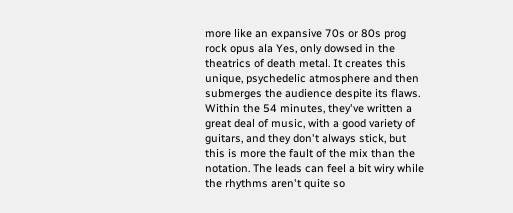more like an expansive 70s or 80s prog rock opus ala Yes, only dowsed in the theatrics of death metal. It creates this unique, psychedelic atmosphere and then submerges the audience despite its flaws. Within the 54 minutes, they've written a great deal of music, with a good variety of guitars, and they don't always stick, but this is more the fault of the mix than the notation. The leads can feel a bit wiry while the rhythms aren't quite so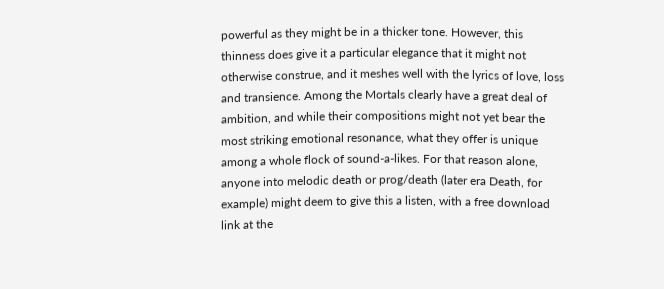powerful as they might be in a thicker tone. However, this thinness does give it a particular elegance that it might not otherwise construe, and it meshes well with the lyrics of love, loss and transience. Among the Mortals clearly have a great deal of ambition, and while their compositions might not yet bear the most striking emotional resonance, what they offer is unique among a whole flock of sound-a-likes. For that reason alone, anyone into melodic death or prog/death (later era Death, for example) might deem to give this a listen, with a free download link at the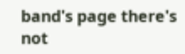band's page there's not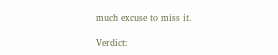much excuse to miss it.

Verdict: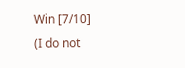Win [7/10]
(I do not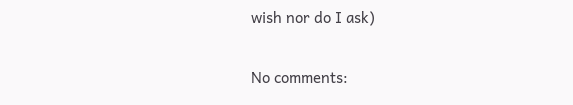wish nor do I ask)

No comments: